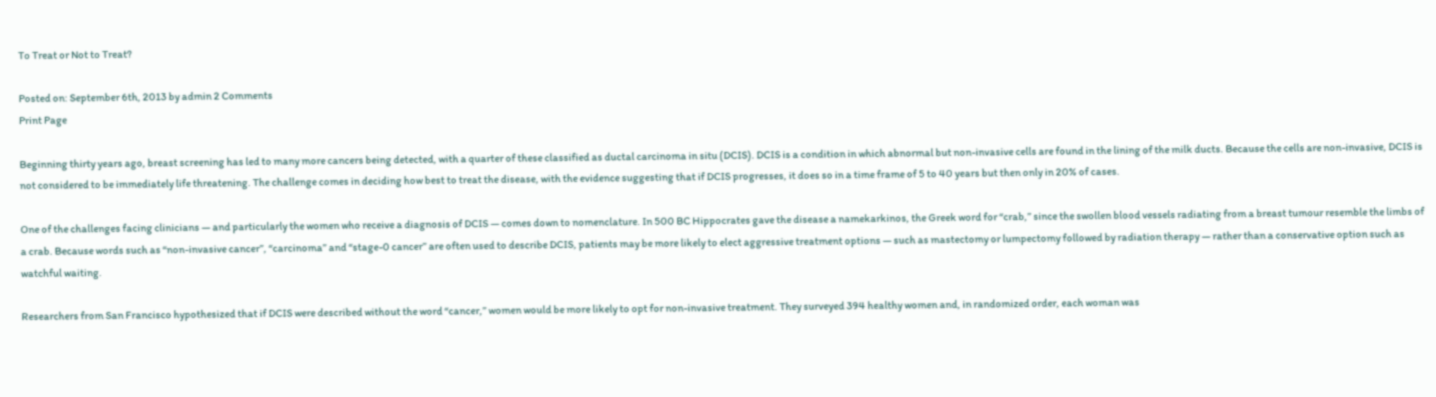To Treat or Not to Treat?

Posted on: September 6th, 2013 by admin 2 Comments
Print Page

Beginning thirty years ago, breast screening has led to many more cancers being detected, with a quarter of these classified as ductal carcinoma in situ (DCIS). DCIS is a condition in which abnormal but non-invasive cells are found in the lining of the milk ducts. Because the cells are non-invasive, DCIS is not considered to be immediately life threatening. The challenge comes in deciding how best to treat the disease, with the evidence suggesting that if DCIS progresses, it does so in a time frame of 5 to 40 years but then only in 20% of cases.

One of the challenges facing clinicians — and particularly the women who receive a diagnosis of DCIS — comes down to nomenclature. In 500 BC Hippocrates gave the disease a namekarkinos, the Greek word for “crab,” since the swollen blood vessels radiating from a breast tumour resemble the limbs of a crab. Because words such as “non-invasive cancer”, “carcinoma” and “stage-0 cancer” are often used to describe DCIS, patients may be more likely to elect aggressive treatment options — such as mastectomy or lumpectomy followed by radiation therapy — rather than a conservative option such as watchful waiting.

Researchers from San Francisco hypothesized that if DCIS were described without the word “cancer,” women would be more likely to opt for non-invasive treatment. They surveyed 394 healthy women and, in randomized order, each woman was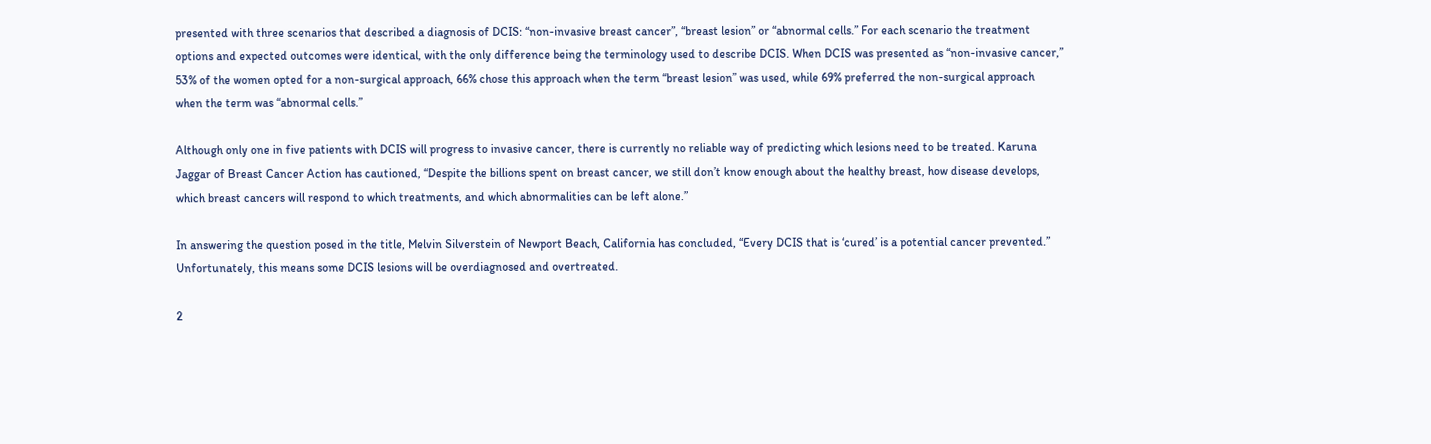presented with three scenarios that described a diagnosis of DCIS: “non-invasive breast cancer”, “breast lesion” or “abnormal cells.” For each scenario the treatment options and expected outcomes were identical, with the only difference being the terminology used to describe DCIS. When DCIS was presented as “non-invasive cancer,” 53% of the women opted for a non-surgical approach, 66% chose this approach when the term “breast lesion” was used, while 69% preferred the non-surgical approach when the term was “abnormal cells.”

Although only one in five patients with DCIS will progress to invasive cancer, there is currently no reliable way of predicting which lesions need to be treated. Karuna Jaggar of Breast Cancer Action has cautioned, “Despite the billions spent on breast cancer, we still don’t know enough about the healthy breast, how disease develops, which breast cancers will respond to which treatments, and which abnormalities can be left alone.”

In answering the question posed in the title, Melvin Silverstein of Newport Beach, California has concluded, “Every DCIS that is ‘cured’ is a potential cancer prevented.” Unfortunately, this means some DCIS lesions will be overdiagnosed and overtreated.

2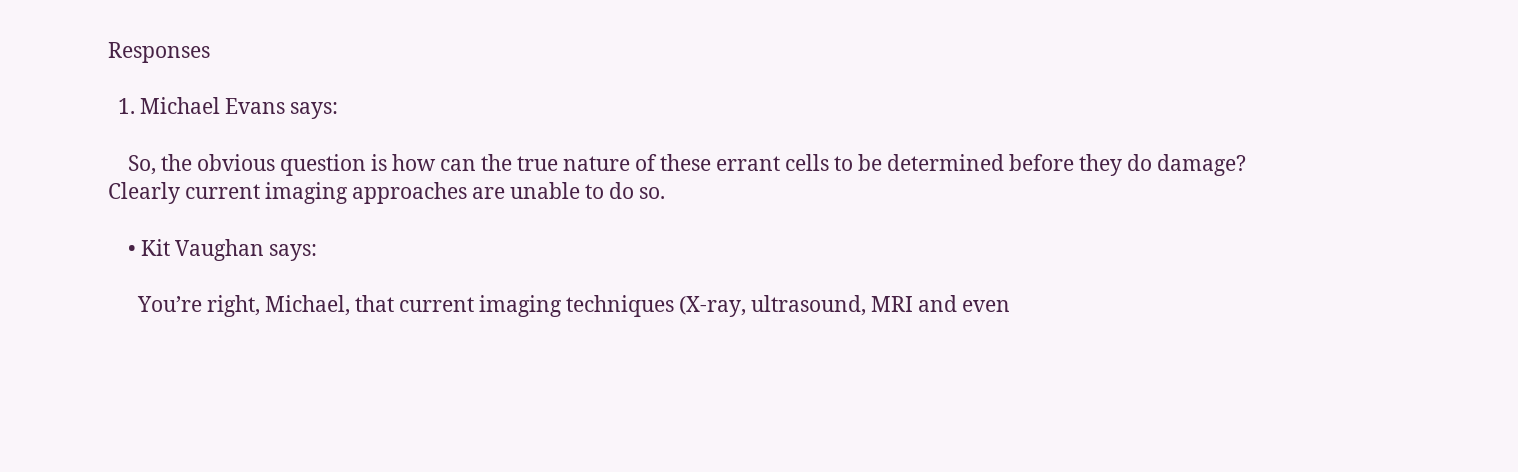Responses

  1. Michael Evans says:

    So, the obvious question is how can the true nature of these errant cells to be determined before they do damage? Clearly current imaging approaches are unable to do so.

    • Kit Vaughan says:

      You’re right, Michael, that current imaging techniques (X-ray, ultrasound, MRI and even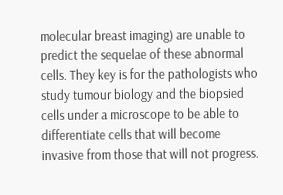molecular breast imaging) are unable to predict the sequelae of these abnormal cells. They key is for the pathologists who study tumour biology and the biopsied cells under a microscope to be able to differentiate cells that will become invasive from those that will not progress.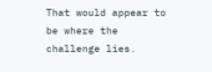That would appear to be where the challenge lies.